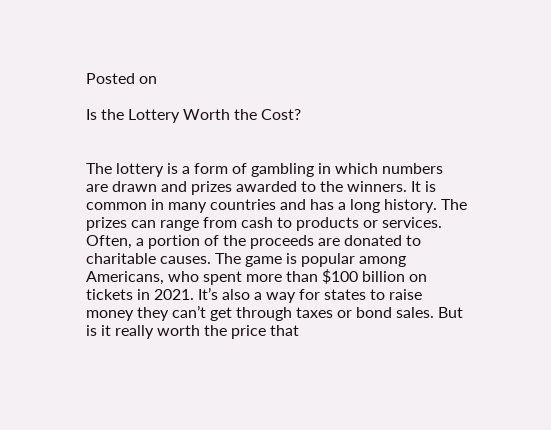Posted on

Is the Lottery Worth the Cost?


The lottery is a form of gambling in which numbers are drawn and prizes awarded to the winners. It is common in many countries and has a long history. The prizes can range from cash to products or services. Often, a portion of the proceeds are donated to charitable causes. The game is popular among Americans, who spent more than $100 billion on tickets in 2021. It’s also a way for states to raise money they can’t get through taxes or bond sales. But is it really worth the price that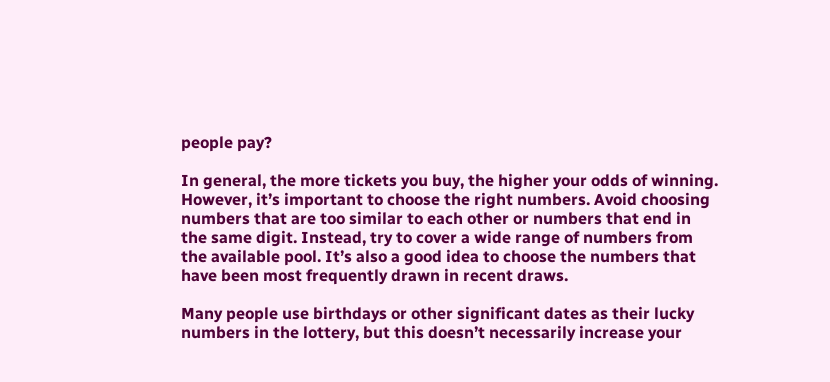people pay?

In general, the more tickets you buy, the higher your odds of winning. However, it’s important to choose the right numbers. Avoid choosing numbers that are too similar to each other or numbers that end in the same digit. Instead, try to cover a wide range of numbers from the available pool. It’s also a good idea to choose the numbers that have been most frequently drawn in recent draws.

Many people use birthdays or other significant dates as their lucky numbers in the lottery, but this doesn’t necessarily increase your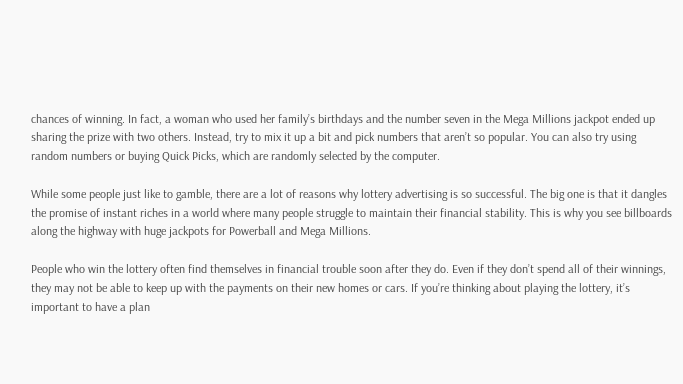chances of winning. In fact, a woman who used her family’s birthdays and the number seven in the Mega Millions jackpot ended up sharing the prize with two others. Instead, try to mix it up a bit and pick numbers that aren’t so popular. You can also try using random numbers or buying Quick Picks, which are randomly selected by the computer.

While some people just like to gamble, there are a lot of reasons why lottery advertising is so successful. The big one is that it dangles the promise of instant riches in a world where many people struggle to maintain their financial stability. This is why you see billboards along the highway with huge jackpots for Powerball and Mega Millions.

People who win the lottery often find themselves in financial trouble soon after they do. Even if they don’t spend all of their winnings, they may not be able to keep up with the payments on their new homes or cars. If you’re thinking about playing the lottery, it’s important to have a plan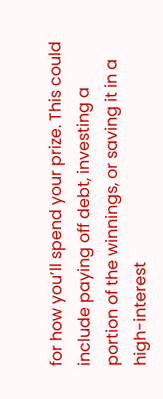for how you’ll spend your prize. This could include paying off debt, investing a portion of the winnings, or saving it in a high-interest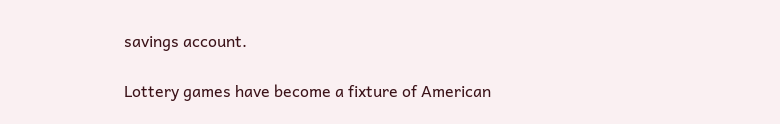savings account.

Lottery games have become a fixture of American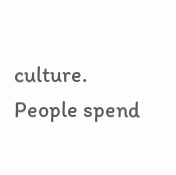culture. People spend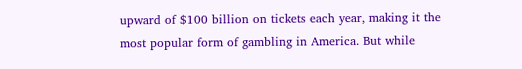upward of $100 billion on tickets each year, making it the most popular form of gambling in America. But while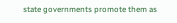state governments promote them as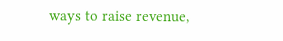ways to raise revenue,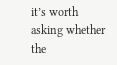it’s worth asking whether the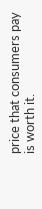price that consumers pay is worth it.